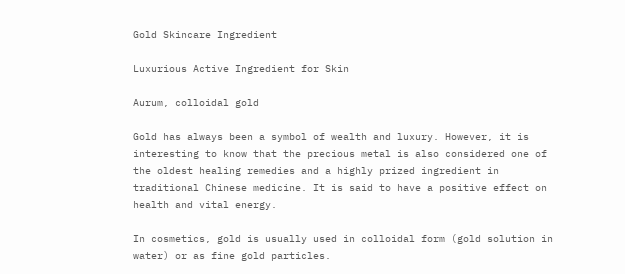Gold Skincare Ingredient

Luxurious Active Ingredient for Skin

Aurum, colloidal gold

Gold has always been a symbol of wealth and luxury. However, it is interesting to know that the precious metal is also considered one of the oldest healing remedies and a highly prized ingredient in traditional Chinese medicine. It is said to have a positive effect on health and vital energy.

In cosmetics, gold is usually used in colloidal form (gold solution in water) or as fine gold particles.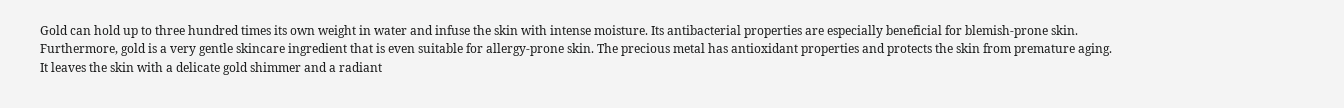Gold can hold up to three hundred times its own weight in water and infuse the skin with intense moisture. Its antibacterial properties are especially beneficial for blemish-prone skin. Furthermore, gold is a very gentle skincare ingredient that is even suitable for allergy-prone skin. The precious metal has antioxidant properties and protects the skin from premature aging. It leaves the skin with a delicate gold shimmer and a radiant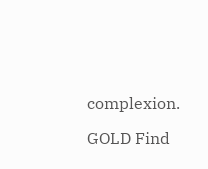complexion.

GOLD Find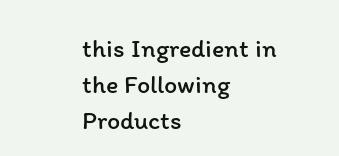this Ingredient in the Following Products